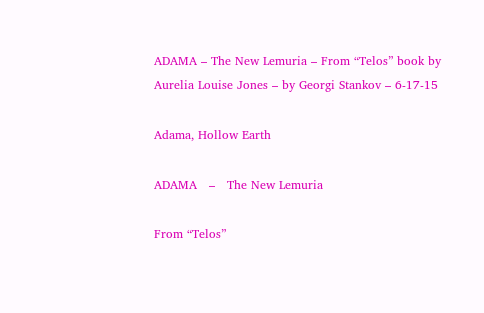ADAMA – The New Lemuria – From “Telos” book by Aurelia Louise Jones – by Georgi Stankov – 6-17-15

Adama, Hollow Earth

ADAMA   –   The New Lemuria

From “Telos”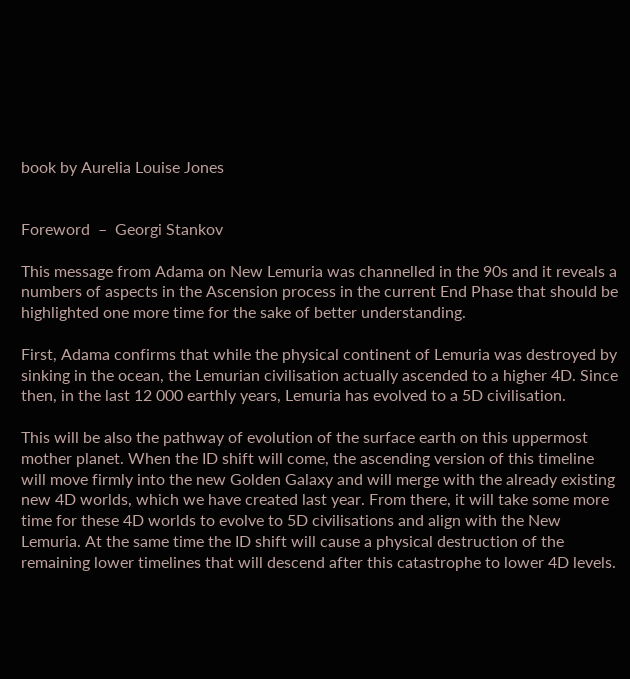book by Aurelia Louise Jones


Foreword  –  Georgi Stankov

This message from Adama on New Lemuria was channelled in the 90s and it reveals a numbers of aspects in the Ascension process in the current End Phase that should be highlighted one more time for the sake of better understanding.

First, Adama confirms that while the physical continent of Lemuria was destroyed by sinking in the ocean, the Lemurian civilisation actually ascended to a higher 4D. Since then, in the last 12 000 earthly years, Lemuria has evolved to a 5D civilisation.

This will be also the pathway of evolution of the surface earth on this uppermost mother planet. When the ID shift will come, the ascending version of this timeline will move firmly into the new Golden Galaxy and will merge with the already existing new 4D worlds, which we have created last year. From there, it will take some more time for these 4D worlds to evolve to 5D civilisations and align with the New Lemuria. At the same time the ID shift will cause a physical destruction of the remaining lower timelines that will descend after this catastrophe to lower 4D levels.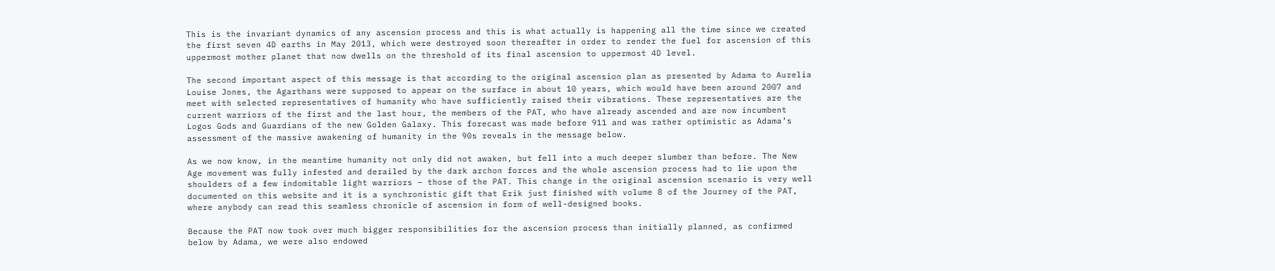This is the invariant dynamics of any ascension process and this is what actually is happening all the time since we created the first seven 4D earths in May 2013, which were destroyed soon thereafter in order to render the fuel for ascension of this uppermost mother planet that now dwells on the threshold of its final ascension to uppermost 4D level.

The second important aspect of this message is that according to the original ascension plan as presented by Adama to Aurelia Louise Jones, the Agarthans were supposed to appear on the surface in about 10 years, which would have been around 2007 and meet with selected representatives of humanity who have sufficiently raised their vibrations. These representatives are the current warriors of the first and the last hour, the members of the PAT, who have already ascended and are now incumbent Logos Gods and Guardians of the new Golden Galaxy. This forecast was made before 911 and was rather optimistic as Adama’s assessment of the massive awakening of humanity in the 90s reveals in the message below.

As we now know, in the meantime humanity not only did not awaken, but fell into a much deeper slumber than before. The New Age movement was fully infested and derailed by the dark archon forces and the whole ascension process had to lie upon the shoulders of a few indomitable light warriors – those of the PAT. This change in the original ascension scenario is very well documented on this website and it is a synchronistic gift that Erik just finished with volume 8 of the Journey of the PAT, where anybody can read this seamless chronicle of ascension in form of well-designed books.

Because the PAT now took over much bigger responsibilities for the ascension process than initially planned, as confirmed below by Adama, we were also endowed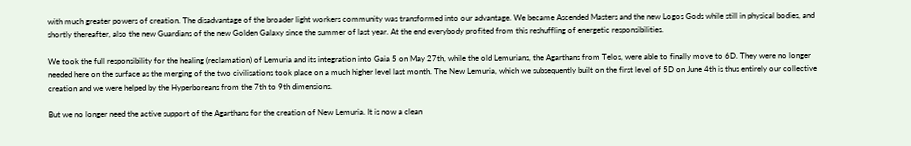with much greater powers of creation. The disadvantage of the broader light workers community was transformed into our advantage. We became Ascended Masters and the new Logos Gods while still in physical bodies, and shortly thereafter, also the new Guardians of the new Golden Galaxy since the summer of last year. At the end everybody profited from this reshuffling of energetic responsibilities.

We took the full responsibility for the healing (reclamation) of Lemuria and its integration into Gaia 5 on May 27th, while the old Lemurians, the Agarthans from Telos, were able to finally move to 6D. They were no longer needed here on the surface as the merging of the two civilisations took place on a much higher level last month. The New Lemuria, which we subsequently built on the first level of 5D on June 4th is thus entirely our collective creation and we were helped by the Hyperboreans from the 7th to 9th dimensions.

But we no longer need the active support of the Agarthans for the creation of New Lemuria. It is now a clean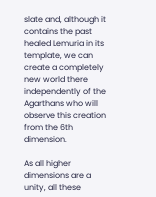slate and, although it contains the past healed Lemuria in its template, we can create a completely new world there independently of the Agarthans who will observe this creation from the 6th dimension.

As all higher dimensions are a unity, all these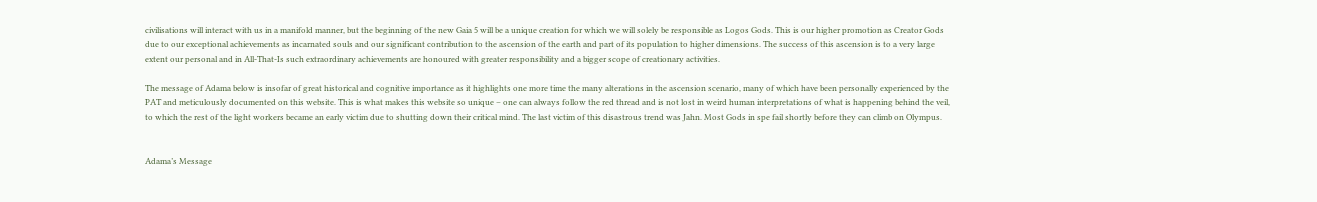civilisations will interact with us in a manifold manner, but the beginning of the new Gaia 5 will be a unique creation for which we will solely be responsible as Logos Gods. This is our higher promotion as Creator Gods due to our exceptional achievements as incarnated souls and our significant contribution to the ascension of the earth and part of its population to higher dimensions. The success of this ascension is to a very large extent our personal and in All-That-Is such extraordinary achievements are honoured with greater responsibility and a bigger scope of creationary activities.

The message of Adama below is insofar of great historical and cognitive importance as it highlights one more time the many alterations in the ascension scenario, many of which have been personally experienced by the PAT and meticulously documented on this website. This is what makes this website so unique – one can always follow the red thread and is not lost in weird human interpretations of what is happening behind the veil, to which the rest of the light workers became an early victim due to shutting down their critical mind. The last victim of this disastrous trend was Jahn. Most Gods in spe fail shortly before they can climb on Olympus.


Adama’s Message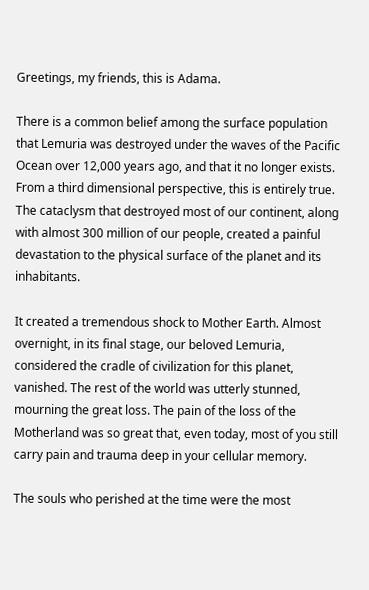Greetings, my friends, this is Adama.

There is a common belief among the surface population that Lemuria was destroyed under the waves of the Pacific Ocean over 12,000 years ago, and that it no longer exists. From a third dimensional perspective, this is entirely true. The cataclysm that destroyed most of our continent, along with almost 300 million of our people, created a painful devastation to the physical surface of the planet and its inhabitants.

It created a tremendous shock to Mother Earth. Almost overnight, in its final stage, our beloved Lemuria, considered the cradle of civilization for this planet, vanished. The rest of the world was utterly stunned, mourning the great loss. The pain of the loss of the Motherland was so great that, even today, most of you still carry pain and trauma deep in your cellular memory.

The souls who perished at the time were the most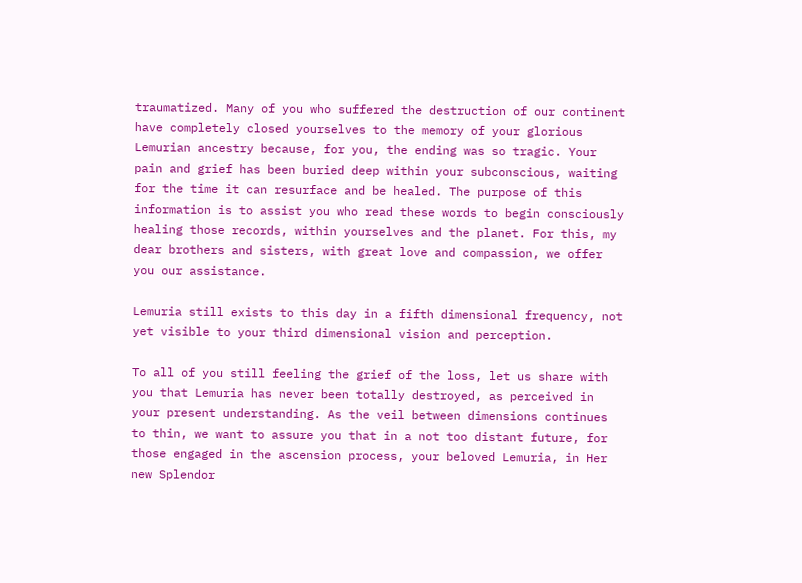traumatized. Many of you who suffered the destruction of our continent have completely closed yourselves to the memory of your glorious Lemurian ancestry because, for you, the ending was so tragic. Your pain and grief has been buried deep within your subconscious, waiting for the time it can resurface and be healed. The purpose of this information is to assist you who read these words to begin consciously healing those records, within yourselves and the planet. For this, my dear brothers and sisters, with great love and compassion, we offer you our assistance.

Lemuria still exists to this day in a fifth dimensional frequency, not yet visible to your third dimensional vision and perception.

To all of you still feeling the grief of the loss, let us share with you that Lemuria has never been totally destroyed, as perceived in your present understanding. As the veil between dimensions continues to thin, we want to assure you that in a not too distant future, for those engaged in the ascension process, your beloved Lemuria, in Her new Splendor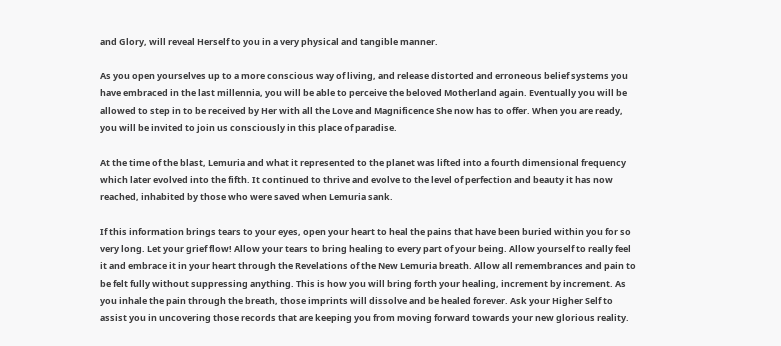and Glory, will reveal Herself to you in a very physical and tangible manner.

As you open yourselves up to a more conscious way of living, and release distorted and erroneous belief systems you have embraced in the last millennia, you will be able to perceive the beloved Motherland again. Eventually you will be allowed to step in to be received by Her with all the Love and Magnificence She now has to offer. When you are ready, you will be invited to join us consciously in this place of paradise.

At the time of the blast, Lemuria and what it represented to the planet was lifted into a fourth dimensional frequency which later evolved into the fifth. It continued to thrive and evolve to the level of perfection and beauty it has now reached, inhabited by those who were saved when Lemuria sank.

If this information brings tears to your eyes, open your heart to heal the pains that have been buried within you for so very long. Let your grief flow! Allow your tears to bring healing to every part of your being. Allow yourself to really feel it and embrace it in your heart through the Revelations of the New Lemuria breath. Allow all remembrances and pain to be felt fully without suppressing anything. This is how you will bring forth your healing, increment by increment. As you inhale the pain through the breath, those imprints will dissolve and be healed forever. Ask your Higher Self to assist you in uncovering those records that are keeping you from moving forward towards your new glorious reality.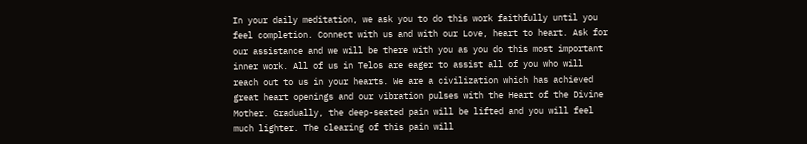In your daily meditation, we ask you to do this work faithfully until you feel completion. Connect with us and with our Love, heart to heart. Ask for our assistance and we will be there with you as you do this most important inner work. All of us in Telos are eager to assist all of you who will reach out to us in your hearts. We are a civilization which has achieved great heart openings and our vibration pulses with the Heart of the Divine Mother. Gradually, the deep-seated pain will be lifted and you will feel much lighter. The clearing of this pain will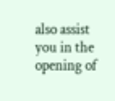also assist you in the opening of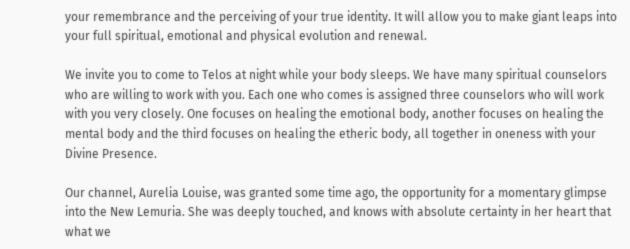your remembrance and the perceiving of your true identity. It will allow you to make giant leaps into your full spiritual, emotional and physical evolution and renewal.

We invite you to come to Telos at night while your body sleeps. We have many spiritual counselors who are willing to work with you. Each one who comes is assigned three counselors who will work with you very closely. One focuses on healing the emotional body, another focuses on healing the mental body and the third focuses on healing the etheric body, all together in oneness with your Divine Presence.

Our channel, Aurelia Louise, was granted some time ago, the opportunity for a momentary glimpse into the New Lemuria. She was deeply touched, and knows with absolute certainty in her heart that what we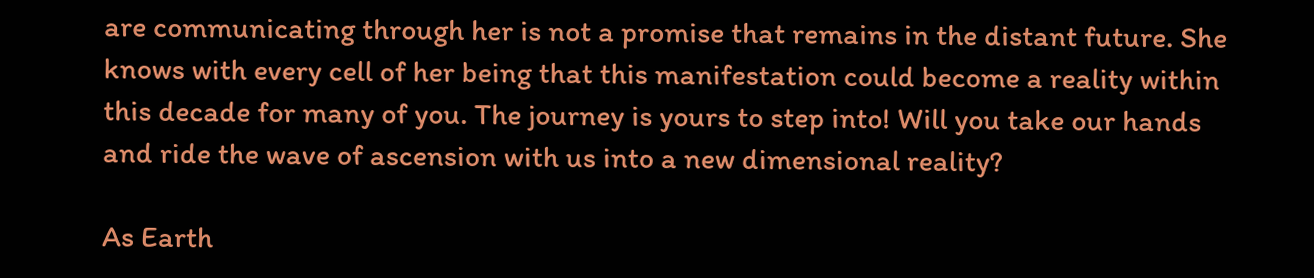are communicating through her is not a promise that remains in the distant future. She knows with every cell of her being that this manifestation could become a reality within this decade for many of you. The journey is yours to step into! Will you take our hands and ride the wave of ascension with us into a new dimensional reality?

As Earth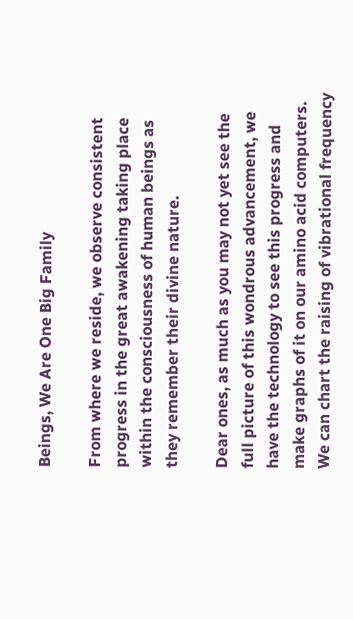Beings, We Are One Big Family

From where we reside, we observe consistent progress in the great awakening taking place within the consciousness of human beings as they remember their divine nature.

Dear ones, as much as you may not yet see the full picture of this wondrous advancement, we have the technology to see this progress and make graphs of it on our amino acid computers. We can chart the raising of vibrational frequency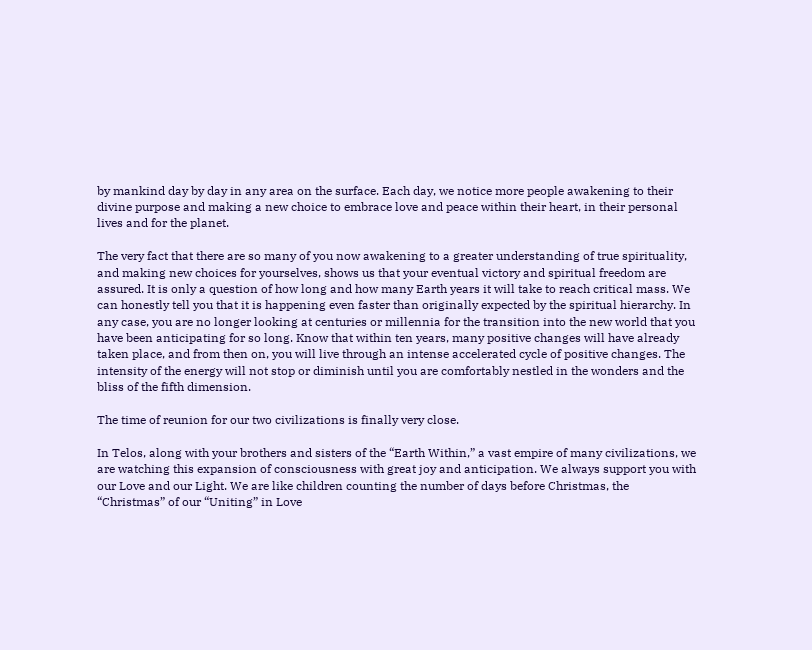by mankind day by day in any area on the surface. Each day, we notice more people awakening to their divine purpose and making a new choice to embrace love and peace within their heart, in their personal lives and for the planet.

The very fact that there are so many of you now awakening to a greater understanding of true spirituality, and making new choices for yourselves, shows us that your eventual victory and spiritual freedom are assured. It is only a question of how long and how many Earth years it will take to reach critical mass. We can honestly tell you that it is happening even faster than originally expected by the spiritual hierarchy. In any case, you are no longer looking at centuries or millennia for the transition into the new world that you have been anticipating for so long. Know that within ten years, many positive changes will have already taken place, and from then on, you will live through an intense accelerated cycle of positive changes. The intensity of the energy will not stop or diminish until you are comfortably nestled in the wonders and the bliss of the fifth dimension.

The time of reunion for our two civilizations is finally very close.

In Telos, along with your brothers and sisters of the “Earth Within,” a vast empire of many civilizations, we are watching this expansion of consciousness with great joy and anticipation. We always support you with our Love and our Light. We are like children counting the number of days before Christmas, the “Christmas” of our “Uniting” in Love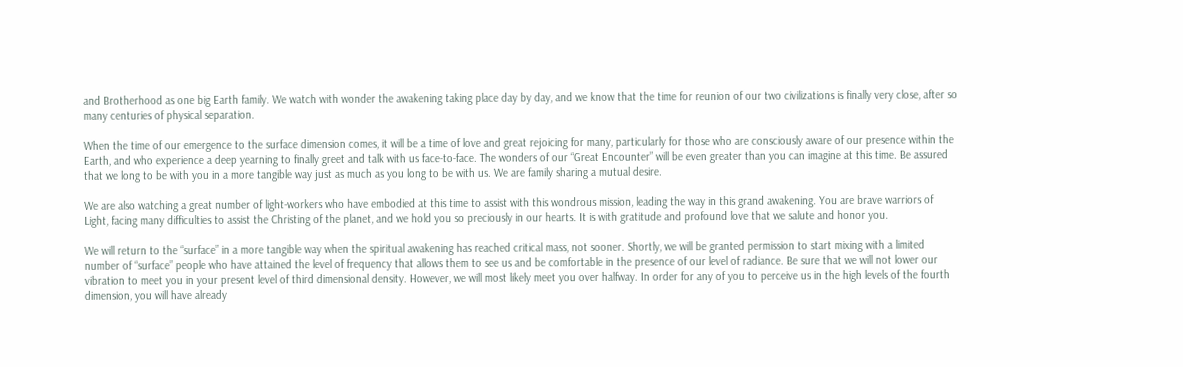and Brotherhood as one big Earth family. We watch with wonder the awakening taking place day by day, and we know that the time for reunion of our two civilizations is finally very close, after so many centuries of physical separation.

When the time of our emergence to the surface dimension comes, it will be a time of love and great rejoicing for many, particularly for those who are consciously aware of our presence within the Earth, and who experience a deep yearning to finally greet and talk with us face-to-face. The wonders of our “Great Encounter” will be even greater than you can imagine at this time. Be assured that we long to be with you in a more tangible way just as much as you long to be with us. We are family sharing a mutual desire.

We are also watching a great number of light-workers who have embodied at this time to assist with this wondrous mission, leading the way in this grand awakening. You are brave warriors of Light, facing many difficulties to assist the Christing of the planet, and we hold you so preciously in our hearts. It is with gratitude and profound love that we salute and honor you.

We will return to the “surface” in a more tangible way when the spiritual awakening has reached critical mass, not sooner. Shortly, we will be granted permission to start mixing with a limited number of “surface” people who have attained the level of frequency that allows them to see us and be comfortable in the presence of our level of radiance. Be sure that we will not lower our vibration to meet you in your present level of third dimensional density. However, we will most likely meet you over halfway. In order for any of you to perceive us in the high levels of the fourth dimension, you will have already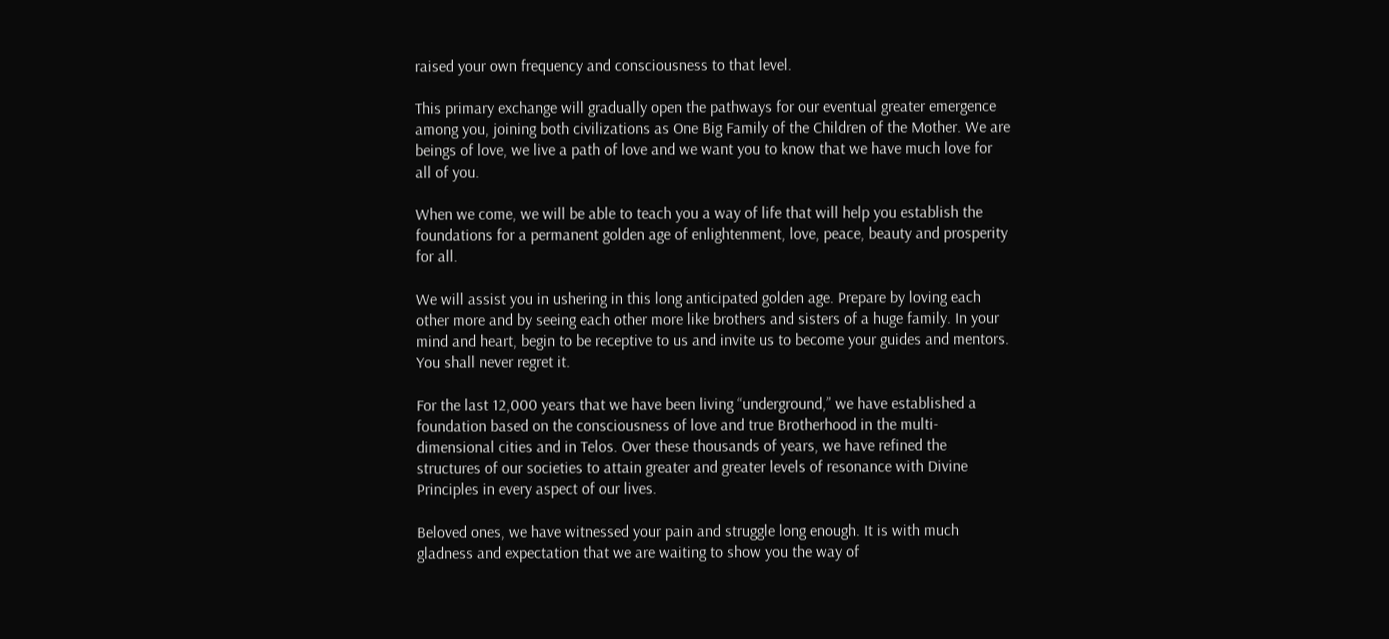raised your own frequency and consciousness to that level.

This primary exchange will gradually open the pathways for our eventual greater emergence among you, joining both civilizations as One Big Family of the Children of the Mother. We are beings of love, we live a path of love and we want you to know that we have much love for all of you.

When we come, we will be able to teach you a way of life that will help you establish the foundations for a permanent golden age of enlightenment, love, peace, beauty and prosperity for all.

We will assist you in ushering in this long anticipated golden age. Prepare by loving each other more and by seeing each other more like brothers and sisters of a huge family. In your mind and heart, begin to be receptive to us and invite us to become your guides and mentors. You shall never regret it.

For the last 12,000 years that we have been living “underground,” we have established a foundation based on the consciousness of love and true Brotherhood in the multi-dimensional cities and in Telos. Over these thousands of years, we have refined the structures of our societies to attain greater and greater levels of resonance with Divine Principles in every aspect of our lives.

Beloved ones, we have witnessed your pain and struggle long enough. It is with much gladness and expectation that we are waiting to show you the way of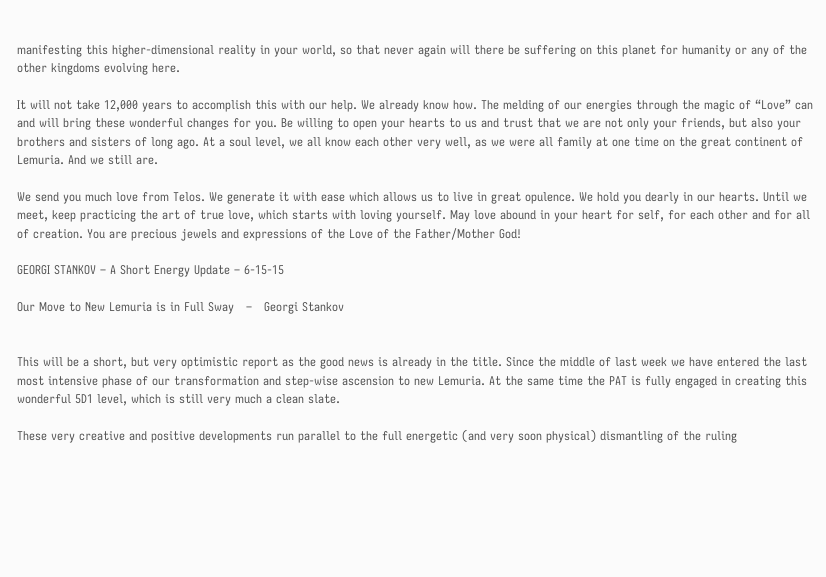manifesting this higher-dimensional reality in your world, so that never again will there be suffering on this planet for humanity or any of the other kingdoms evolving here.

It will not take 12,000 years to accomplish this with our help. We already know how. The melding of our energies through the magic of “Love” can and will bring these wonderful changes for you. Be willing to open your hearts to us and trust that we are not only your friends, but also your brothers and sisters of long ago. At a soul level, we all know each other very well, as we were all family at one time on the great continent of Lemuria. And we still are.

We send you much love from Telos. We generate it with ease which allows us to live in great opulence. We hold you dearly in our hearts. Until we meet, keep practicing the art of true love, which starts with loving yourself. May love abound in your heart for self, for each other and for all of creation. You are precious jewels and expressions of the Love of the Father/Mother God!

GEORGI STANKOV – A Short Energy Update – 6-15-15

Our Move to New Lemuria is in Full Sway   –   Georgi Stankov


This will be a short, but very optimistic report as the good news is already in the title. Since the middle of last week we have entered the last most intensive phase of our transformation and step-wise ascension to new Lemuria. At the same time the PAT is fully engaged in creating this wonderful 5D1 level, which is still very much a clean slate.

These very creative and positive developments run parallel to the full energetic (and very soon physical) dismantling of the ruling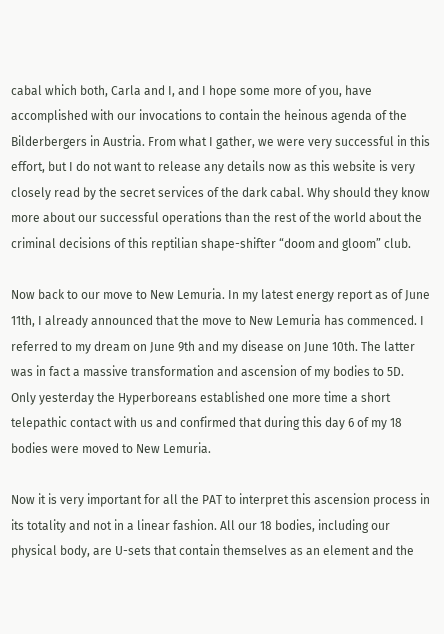cabal which both, Carla and I, and I hope some more of you, have accomplished with our invocations to contain the heinous agenda of the Bilderbergers in Austria. From what I gather, we were very successful in this effort, but I do not want to release any details now as this website is very closely read by the secret services of the dark cabal. Why should they know more about our successful operations than the rest of the world about the criminal decisions of this reptilian shape-shifter “doom and gloom” club.

Now back to our move to New Lemuria. In my latest energy report as of June 11th, I already announced that the move to New Lemuria has commenced. I referred to my dream on June 9th and my disease on June 10th. The latter was in fact a massive transformation and ascension of my bodies to 5D. Only yesterday the Hyperboreans established one more time a short telepathic contact with us and confirmed that during this day 6 of my 18 bodies were moved to New Lemuria.

Now it is very important for all the PAT to interpret this ascension process in its totality and not in a linear fashion. All our 18 bodies, including our physical body, are U-sets that contain themselves as an element and the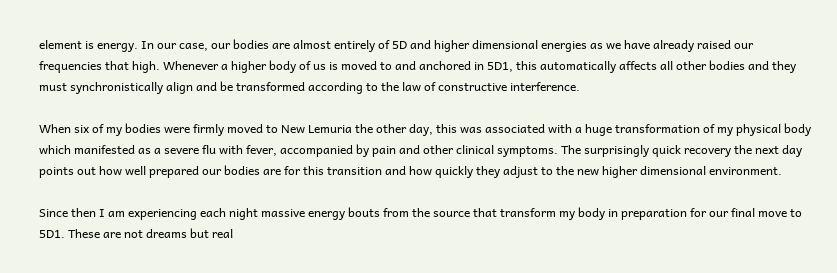element is energy. In our case, our bodies are almost entirely of 5D and higher dimensional energies as we have already raised our frequencies that high. Whenever a higher body of us is moved to and anchored in 5D1, this automatically affects all other bodies and they must synchronistically align and be transformed according to the law of constructive interference.

When six of my bodies were firmly moved to New Lemuria the other day, this was associated with a huge transformation of my physical body which manifested as a severe flu with fever, accompanied by pain and other clinical symptoms. The surprisingly quick recovery the next day points out how well prepared our bodies are for this transition and how quickly they adjust to the new higher dimensional environment.

Since then I am experiencing each night massive energy bouts from the source that transform my body in preparation for our final move to 5D1. These are not dreams but real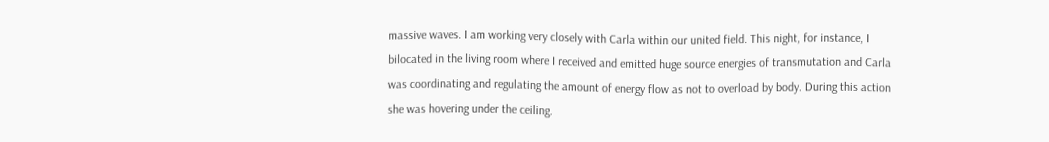massive waves. I am working very closely with Carla within our united field. This night, for instance, I bilocated in the living room where I received and emitted huge source energies of transmutation and Carla was coordinating and regulating the amount of energy flow as not to overload by body. During this action she was hovering under the ceiling.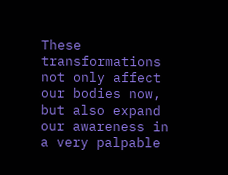These transformations not only affect our bodies now, but also expand our awareness in a very palpable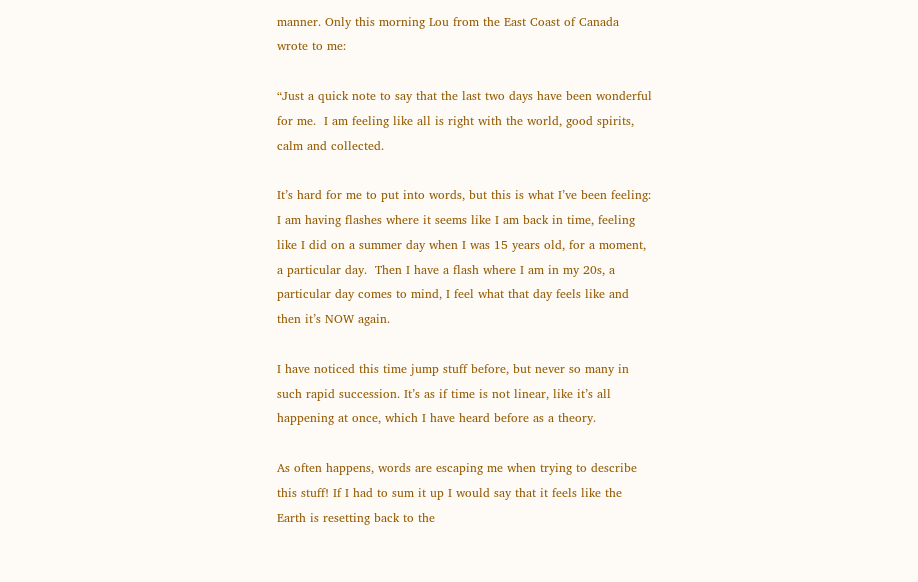manner. Only this morning Lou from the East Coast of Canada wrote to me:

“Just a quick note to say that the last two days have been wonderful for me.  I am feeling like all is right with the world, good spirits, calm and collected.

It’s hard for me to put into words, but this is what I’ve been feeling: I am having flashes where it seems like I am back in time, feeling like I did on a summer day when I was 15 years old, for a moment, a particular day.  Then I have a flash where I am in my 20s, a particular day comes to mind, I feel what that day feels like and then it’s NOW again.

I have noticed this time jump stuff before, but never so many in such rapid succession. It’s as if time is not linear, like it’s all happening at once, which I have heard before as a theory.

As often happens, words are escaping me when trying to describe this stuff! If I had to sum it up I would say that it feels like the Earth is resetting back to the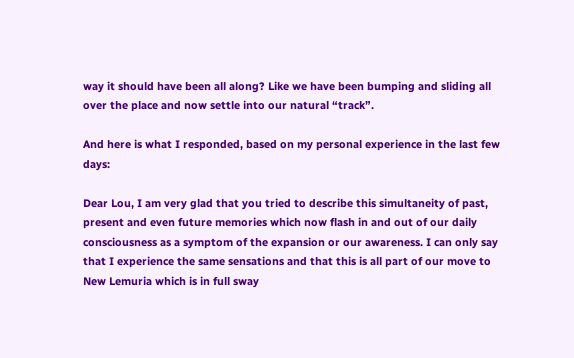way it should have been all along? Like we have been bumping and sliding all over the place and now settle into our natural “track”.

And here is what I responded, based on my personal experience in the last few days:

Dear Lou, I am very glad that you tried to describe this simultaneity of past, present and even future memories which now flash in and out of our daily consciousness as a symptom of the expansion or our awareness. I can only say that I experience the same sensations and that this is all part of our move to New Lemuria which is in full sway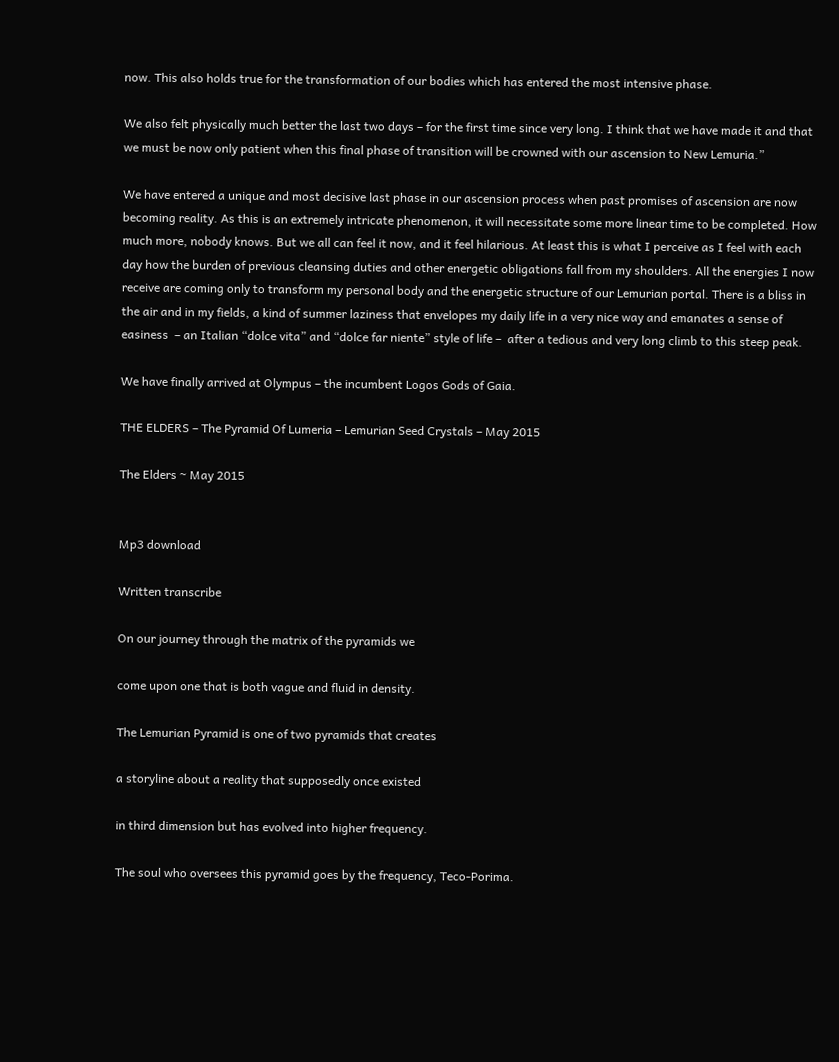now. This also holds true for the transformation of our bodies which has entered the most intensive phase.

We also felt physically much better the last two days – for the first time since very long. I think that we have made it and that we must be now only patient when this final phase of transition will be crowned with our ascension to New Lemuria.”

We have entered a unique and most decisive last phase in our ascension process when past promises of ascension are now becoming reality. As this is an extremely intricate phenomenon, it will necessitate some more linear time to be completed. How much more, nobody knows. But we all can feel it now, and it feel hilarious. At least this is what I perceive as I feel with each day how the burden of previous cleansing duties and other energetic obligations fall from my shoulders. All the energies I now receive are coming only to transform my personal body and the energetic structure of our Lemurian portal. There is a bliss in the air and in my fields, a kind of summer laziness that envelopes my daily life in a very nice way and emanates a sense of easiness  – an Italian “dolce vita” and “dolce far niente” style of life –  after a tedious and very long climb to this steep peak.

We have finally arrived at Olympus – the incumbent Logos Gods of Gaia.

THE ELDERS – The Pyramid Of Lumeria – Lemurian Seed Crystals – May 2015

The Elders ~ May 2015


Mp3 download

Written transcribe

On our journey through the matrix of the pyramids we

come upon one that is both vague and fluid in density.

The Lemurian Pyramid is one of two pyramids that creates

a storyline about a reality that supposedly once existed

in third dimension but has evolved into higher frequency.

The soul who oversees this pyramid goes by the frequency, Teco-Porima.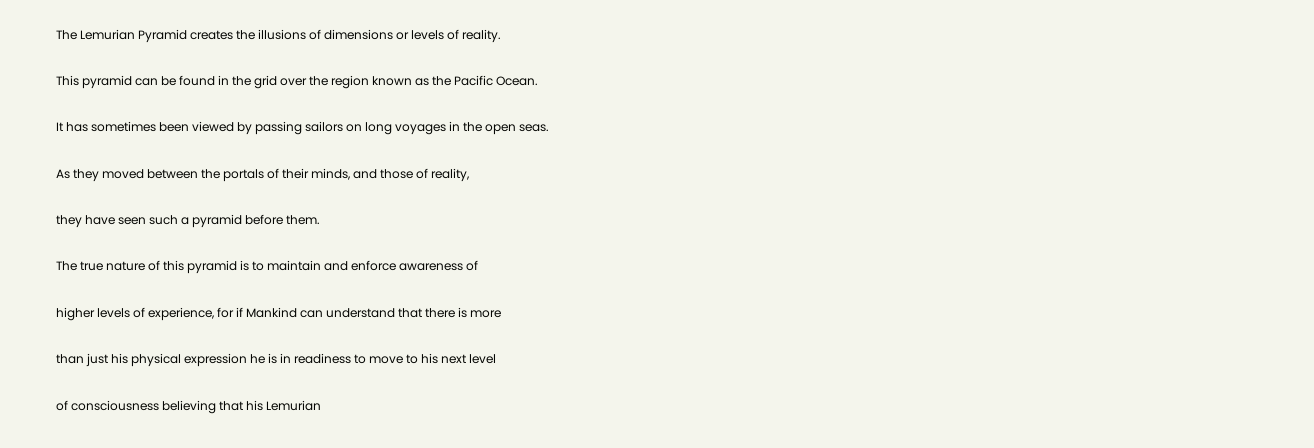The Lemurian Pyramid creates the illusions of dimensions or levels of reality.

This pyramid can be found in the grid over the region known as the Pacific Ocean.

It has sometimes been viewed by passing sailors on long voyages in the open seas.

As they moved between the portals of their minds, and those of reality,

they have seen such a pyramid before them.

The true nature of this pyramid is to maintain and enforce awareness of

higher levels of experience, for if Mankind can understand that there is more

than just his physical expression he is in readiness to move to his next level

of consciousness believing that his Lemurian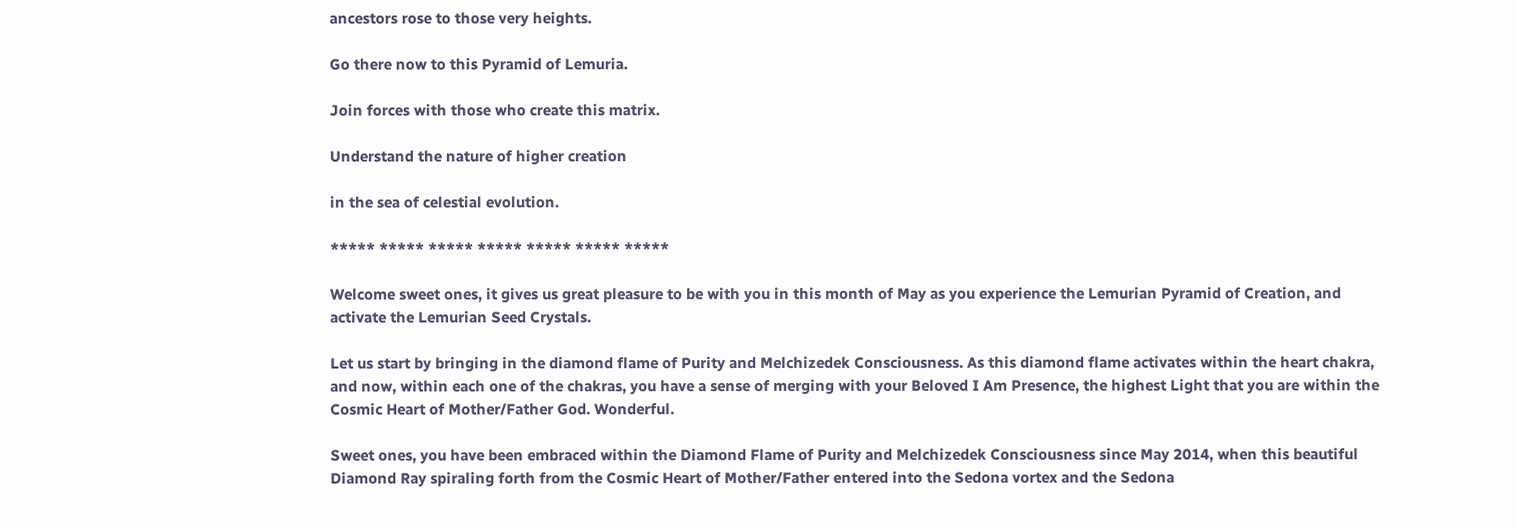ancestors rose to those very heights.

Go there now to this Pyramid of Lemuria.

Join forces with those who create this matrix.

Understand the nature of higher creation

in the sea of celestial evolution.

***** ***** ***** ***** ***** ***** *****

Welcome sweet ones, it gives us great pleasure to be with you in this month of May as you experience the Lemurian Pyramid of Creation, and activate the Lemurian Seed Crystals.

Let us start by bringing in the diamond flame of Purity and Melchizedek Consciousness. As this diamond flame activates within the heart chakra, and now, within each one of the chakras, you have a sense of merging with your Beloved I Am Presence, the highest Light that you are within the Cosmic Heart of Mother/Father God. Wonderful.

Sweet ones, you have been embraced within the Diamond Flame of Purity and Melchizedek Consciousness since May 2014, when this beautiful Diamond Ray spiraling forth from the Cosmic Heart of Mother/Father entered into the Sedona vortex and the Sedona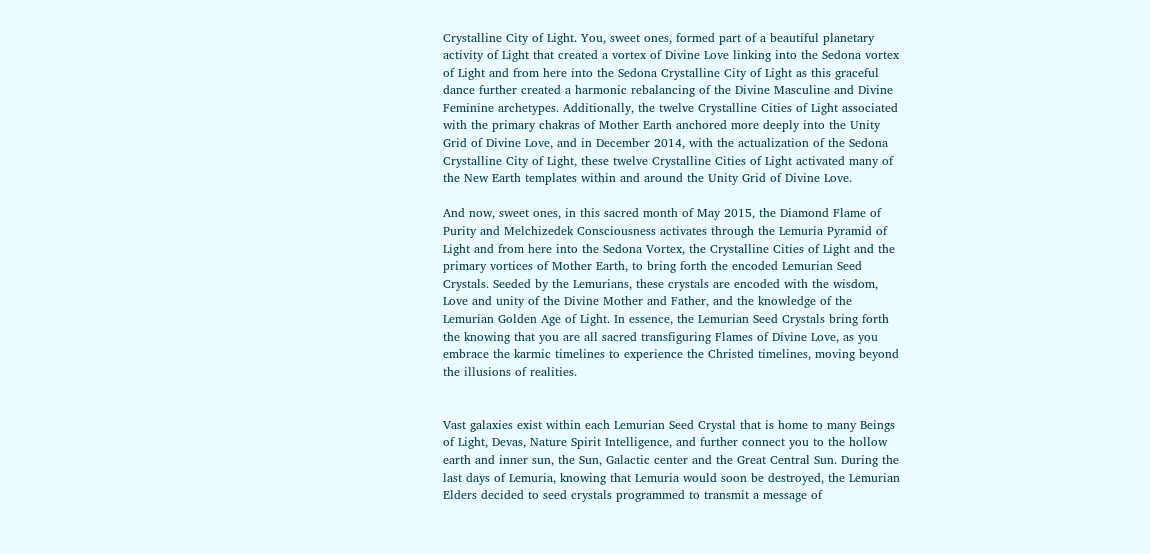Crystalline City of Light. You, sweet ones, formed part of a beautiful planetary activity of Light that created a vortex of Divine Love linking into the Sedona vortex of Light and from here into the Sedona Crystalline City of Light as this graceful dance further created a harmonic rebalancing of the Divine Masculine and Divine Feminine archetypes. Additionally, the twelve Crystalline Cities of Light associated with the primary chakras of Mother Earth anchored more deeply into the Unity Grid of Divine Love, and in December 2014, with the actualization of the Sedona Crystalline City of Light, these twelve Crystalline Cities of Light activated many of the New Earth templates within and around the Unity Grid of Divine Love.

And now, sweet ones, in this sacred month of May 2015, the Diamond Flame of Purity and Melchizedek Consciousness activates through the Lemuria Pyramid of Light and from here into the Sedona Vortex, the Crystalline Cities of Light and the primary vortices of Mother Earth, to bring forth the encoded Lemurian Seed Crystals. Seeded by the Lemurians, these crystals are encoded with the wisdom, Love and unity of the Divine Mother and Father, and the knowledge of the Lemurian Golden Age of Light. In essence, the Lemurian Seed Crystals bring forth the knowing that you are all sacred transfiguring Flames of Divine Love, as you embrace the karmic timelines to experience the Christed timelines, moving beyond the illusions of realities.


Vast galaxies exist within each Lemurian Seed Crystal that is home to many Beings of Light, Devas, Nature Spirit Intelligence, and further connect you to the hollow earth and inner sun, the Sun, Galactic center and the Great Central Sun. During the last days of Lemuria, knowing that Lemuria would soon be destroyed, the Lemurian Elders decided to seed crystals programmed to transmit a message of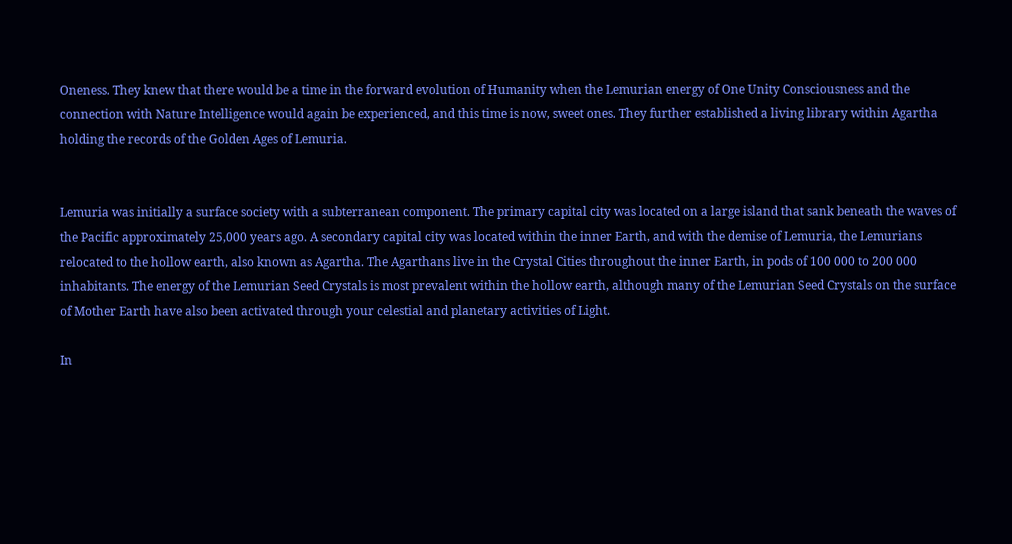Oneness. They knew that there would be a time in the forward evolution of Humanity when the Lemurian energy of One Unity Consciousness and the connection with Nature Intelligence would again be experienced, and this time is now, sweet ones. They further established a living library within Agartha holding the records of the Golden Ages of Lemuria.


Lemuria was initially a surface society with a subterranean component. The primary capital city was located on a large island that sank beneath the waves of the Pacific approximately 25,000 years ago. A secondary capital city was located within the inner Earth, and with the demise of Lemuria, the Lemurians relocated to the hollow earth, also known as Agartha. The Agarthans live in the Crystal Cities throughout the inner Earth, in pods of 100 000 to 200 000 inhabitants. The energy of the Lemurian Seed Crystals is most prevalent within the hollow earth, although many of the Lemurian Seed Crystals on the surface of Mother Earth have also been activated through your celestial and planetary activities of Light.

In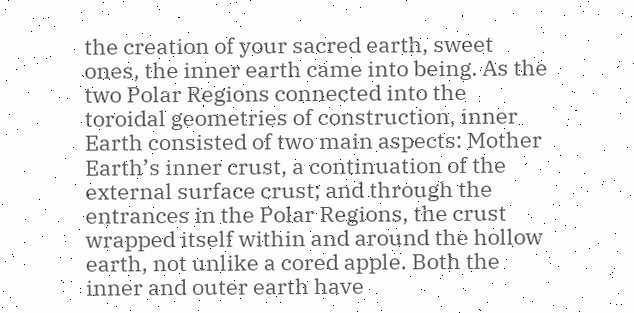the creation of your sacred earth, sweet ones, the inner earth came into being. As the two Polar Regions connected into the toroidal geometries of construction, inner Earth consisted of two main aspects: Mother Earth’s inner crust, a continuation of the external surface crust; and through the entrances in the Polar Regions, the crust wrapped itself within and around the hollow earth, not unlike a cored apple. Both the inner and outer earth have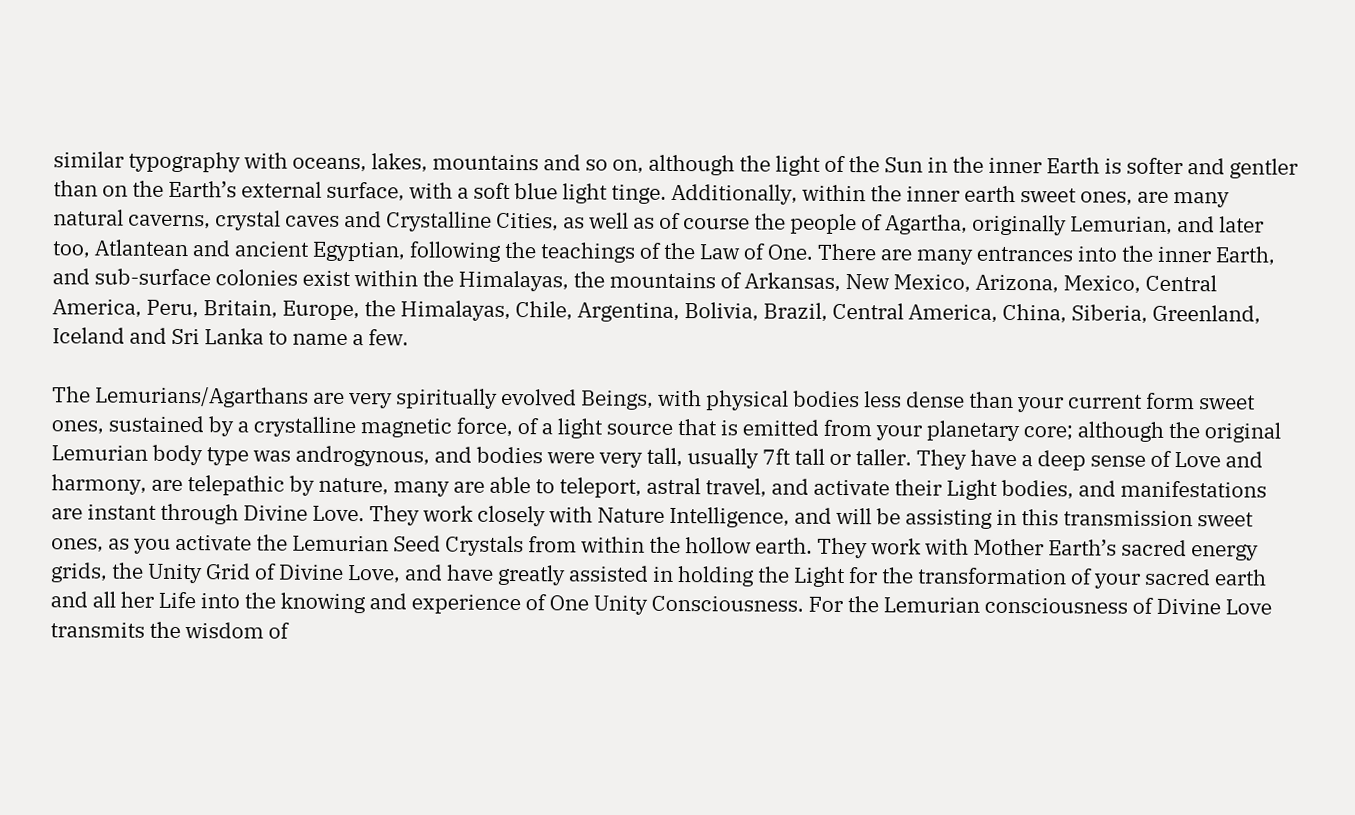similar typography with oceans, lakes, mountains and so on, although the light of the Sun in the inner Earth is softer and gentler than on the Earth’s external surface, with a soft blue light tinge. Additionally, within the inner earth sweet ones, are many natural caverns, crystal caves and Crystalline Cities, as well as of course the people of Agartha, originally Lemurian, and later too, Atlantean and ancient Egyptian, following the teachings of the Law of One. There are many entrances into the inner Earth, and sub-surface colonies exist within the Himalayas, the mountains of Arkansas, New Mexico, Arizona, Mexico, Central America, Peru, Britain, Europe, the Himalayas, Chile, Argentina, Bolivia, Brazil, Central America, China, Siberia, Greenland, Iceland and Sri Lanka to name a few.

The Lemurians/Agarthans are very spiritually evolved Beings, with physical bodies less dense than your current form sweet ones, sustained by a crystalline magnetic force, of a light source that is emitted from your planetary core; although the original Lemurian body type was androgynous, and bodies were very tall, usually 7ft tall or taller. They have a deep sense of Love and harmony, are telepathic by nature, many are able to teleport, astral travel, and activate their Light bodies, and manifestations are instant through Divine Love. They work closely with Nature Intelligence, and will be assisting in this transmission sweet ones, as you activate the Lemurian Seed Crystals from within the hollow earth. They work with Mother Earth’s sacred energy grids, the Unity Grid of Divine Love, and have greatly assisted in holding the Light for the transformation of your sacred earth and all her Life into the knowing and experience of One Unity Consciousness. For the Lemurian consciousness of Divine Love transmits the wisdom of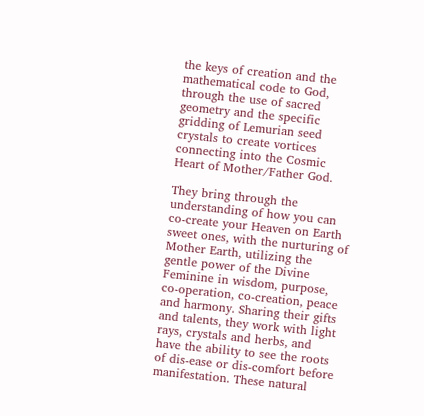the keys of creation and the mathematical code to God, through the use of sacred geometry and the specific gridding of Lemurian seed crystals to create vortices connecting into the Cosmic Heart of Mother/Father God.

They bring through the understanding of how you can co-create your Heaven on Earth sweet ones, with the nurturing of Mother Earth, utilizing the gentle power of the Divine Feminine in wisdom, purpose, co-operation, co-creation, peace and harmony. Sharing their gifts and talents, they work with light rays, crystals and herbs, and have the ability to see the roots of dis-ease or dis-comfort before manifestation. These natural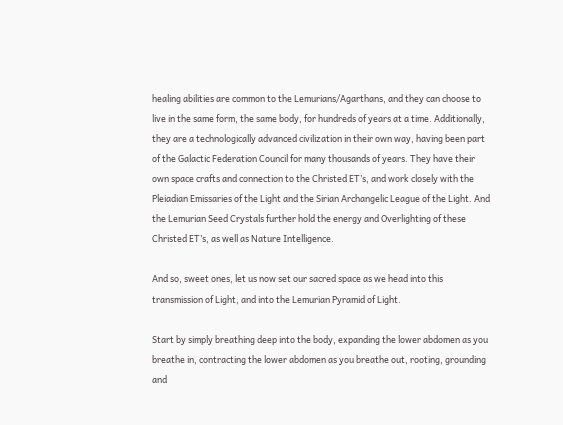healing abilities are common to the Lemurians/Agarthans, and they can choose to live in the same form, the same body, for hundreds of years at a time. Additionally, they are a technologically advanced civilization in their own way, having been part of the Galactic Federation Council for many thousands of years. They have their own space crafts and connection to the Christed ET’s, and work closely with the Pleiadian Emissaries of the Light and the Sirian Archangelic League of the Light. And the Lemurian Seed Crystals further hold the energy and Overlighting of these Christed ET’s, as well as Nature Intelligence.

And so, sweet ones, let us now set our sacred space as we head into this transmission of Light, and into the Lemurian Pyramid of Light.

Start by simply breathing deep into the body, expanding the lower abdomen as you breathe in, contracting the lower abdomen as you breathe out, rooting, grounding and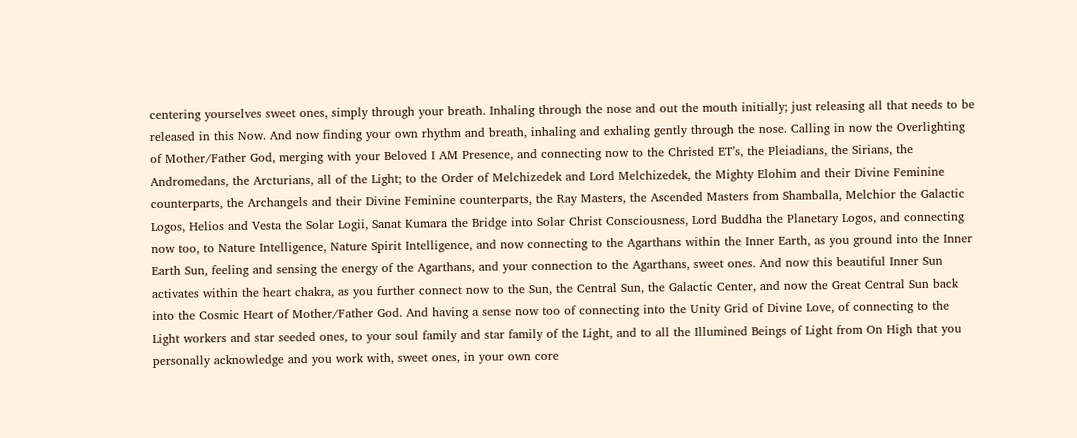centering yourselves sweet ones, simply through your breath. Inhaling through the nose and out the mouth initially; just releasing all that needs to be released in this Now. And now finding your own rhythm and breath, inhaling and exhaling gently through the nose. Calling in now the Overlighting of Mother/Father God, merging with your Beloved I AM Presence, and connecting now to the Christed ET’s, the Pleiadians, the Sirians, the Andromedans, the Arcturians, all of the Light; to the Order of Melchizedek and Lord Melchizedek, the Mighty Elohim and their Divine Feminine counterparts, the Archangels and their Divine Feminine counterparts, the Ray Masters, the Ascended Masters from Shamballa, Melchior the Galactic Logos, Helios and Vesta the Solar Logii, Sanat Kumara the Bridge into Solar Christ Consciousness, Lord Buddha the Planetary Logos, and connecting now too, to Nature Intelligence, Nature Spirit Intelligence, and now connecting to the Agarthans within the Inner Earth, as you ground into the Inner Earth Sun, feeling and sensing the energy of the Agarthans, and your connection to the Agarthans, sweet ones. And now this beautiful Inner Sun activates within the heart chakra, as you further connect now to the Sun, the Central Sun, the Galactic Center, and now the Great Central Sun back into the Cosmic Heart of Mother/Father God. And having a sense now too of connecting into the Unity Grid of Divine Love, of connecting to the Light workers and star seeded ones, to your soul family and star family of the Light, and to all the Illumined Beings of Light from On High that you personally acknowledge and you work with, sweet ones, in your own core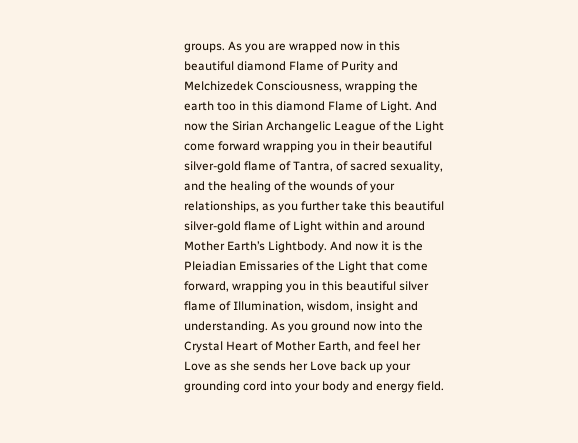groups. As you are wrapped now in this beautiful diamond Flame of Purity and Melchizedek Consciousness, wrapping the earth too in this diamond Flame of Light. And now the Sirian Archangelic League of the Light come forward wrapping you in their beautiful silver-gold flame of Tantra, of sacred sexuality, and the healing of the wounds of your relationships, as you further take this beautiful silver-gold flame of Light within and around Mother Earth’s Lightbody. And now it is the Pleiadian Emissaries of the Light that come forward, wrapping you in this beautiful silver flame of Illumination, wisdom, insight and understanding. As you ground now into the Crystal Heart of Mother Earth, and feel her Love as she sends her Love back up your grounding cord into your body and energy field.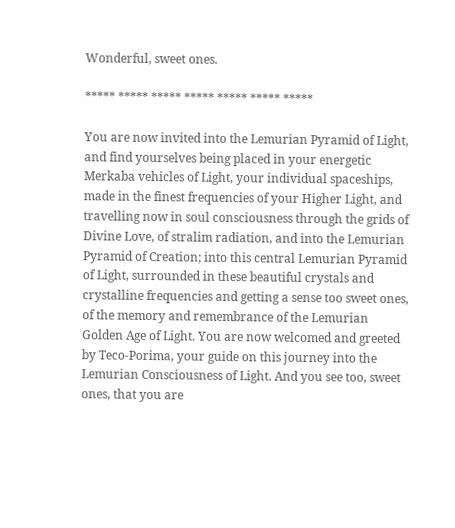Wonderful, sweet ones.

***** ***** ***** ***** ***** ***** *****

You are now invited into the Lemurian Pyramid of Light, and find yourselves being placed in your energetic Merkaba vehicles of Light, your individual spaceships, made in the finest frequencies of your Higher Light, and travelling now in soul consciousness through the grids of Divine Love, of stralim radiation, and into the Lemurian Pyramid of Creation; into this central Lemurian Pyramid of Light, surrounded in these beautiful crystals and crystalline frequencies and getting a sense too sweet ones, of the memory and remembrance of the Lemurian Golden Age of Light. You are now welcomed and greeted by Teco-Porima, your guide on this journey into the Lemurian Consciousness of Light. And you see too, sweet ones, that you are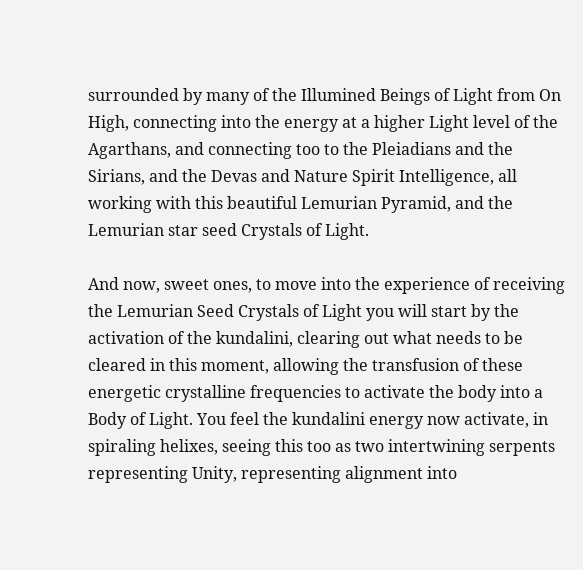surrounded by many of the Illumined Beings of Light from On High, connecting into the energy at a higher Light level of the Agarthans, and connecting too to the Pleiadians and the Sirians, and the Devas and Nature Spirit Intelligence, all working with this beautiful Lemurian Pyramid, and the Lemurian star seed Crystals of Light.

And now, sweet ones, to move into the experience of receiving the Lemurian Seed Crystals of Light you will start by the activation of the kundalini, clearing out what needs to be cleared in this moment, allowing the transfusion of these energetic crystalline frequencies to activate the body into a Body of Light. You feel the kundalini energy now activate, in spiraling helixes, seeing this too as two intertwining serpents representing Unity, representing alignment into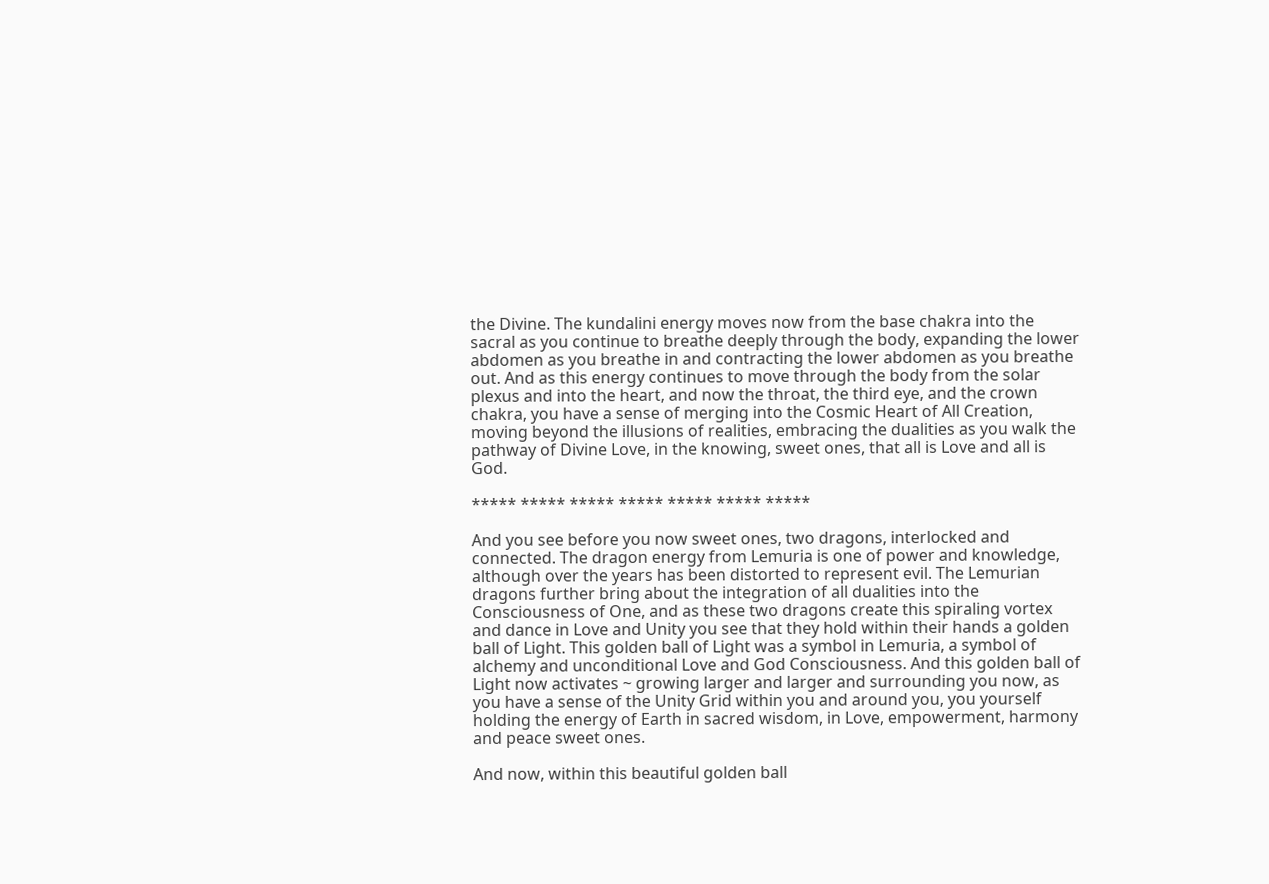the Divine. The kundalini energy moves now from the base chakra into the sacral as you continue to breathe deeply through the body, expanding the lower abdomen as you breathe in and contracting the lower abdomen as you breathe out. And as this energy continues to move through the body from the solar plexus and into the heart, and now the throat, the third eye, and the crown chakra, you have a sense of merging into the Cosmic Heart of All Creation, moving beyond the illusions of realities, embracing the dualities as you walk the pathway of Divine Love, in the knowing, sweet ones, that all is Love and all is God.

***** ***** ***** ***** ***** ***** *****

And you see before you now sweet ones, two dragons, interlocked and connected. The dragon energy from Lemuria is one of power and knowledge, although over the years has been distorted to represent evil. The Lemurian dragons further bring about the integration of all dualities into the Consciousness of One, and as these two dragons create this spiraling vortex and dance in Love and Unity you see that they hold within their hands a golden ball of Light. This golden ball of Light was a symbol in Lemuria, a symbol of alchemy and unconditional Love and God Consciousness. And this golden ball of Light now activates ~ growing larger and larger and surrounding you now, as you have a sense of the Unity Grid within you and around you, you yourself holding the energy of Earth in sacred wisdom, in Love, empowerment, harmony and peace sweet ones.

And now, within this beautiful golden ball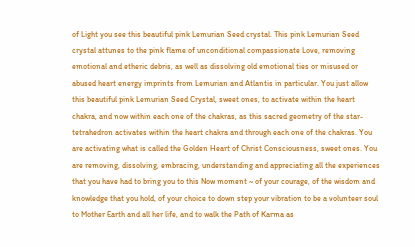of Light you see this beautiful pink Lemurian Seed crystal. This pink Lemurian Seed crystal attunes to the pink flame of unconditional compassionate Love, removing emotional and etheric debris, as well as dissolving old emotional ties or misused or abused heart energy imprints from Lemurian and Atlantis in particular. You just allow this beautiful pink Lemurian Seed Crystal, sweet ones, to activate within the heart chakra, and now within each one of the chakras, as this sacred geometry of the star-tetrahedron activates within the heart chakra and through each one of the chakras. You are activating what is called the Golden Heart of Christ Consciousness, sweet ones. You are removing, dissolving, embracing, understanding and appreciating all the experiences that you have had to bring you to this Now moment ~ of your courage, of the wisdom and knowledge that you hold, of your choice to down step your vibration to be a volunteer soul to Mother Earth and all her life, and to walk the Path of Karma as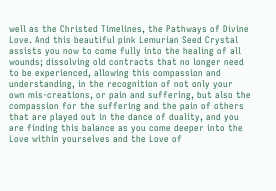well as the Christed Timelines, the Pathways of Divine Love. And this beautiful pink Lemurian Seed Crystal assists you now to come fully into the healing of all wounds; dissolving old contracts that no longer need to be experienced, allowing this compassion and understanding, in the recognition of not only your own mis-creations, or pain and suffering, but also the compassion for the suffering and the pain of others that are played out in the dance of duality, and you are finding this balance as you come deeper into the Love within yourselves and the Love of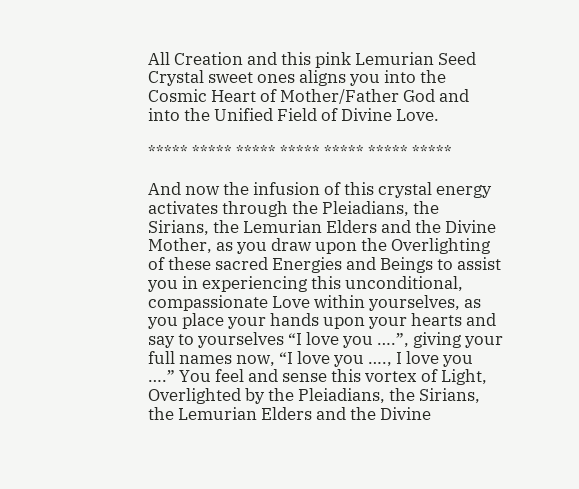All Creation and this pink Lemurian Seed Crystal sweet ones aligns you into the Cosmic Heart of Mother/Father God and into the Unified Field of Divine Love.

***** ***** ***** ***** ***** ***** *****

And now the infusion of this crystal energy activates through the Pleiadians, the Sirians, the Lemurian Elders and the Divine Mother, as you draw upon the Overlighting of these sacred Energies and Beings to assist you in experiencing this unconditional, compassionate Love within yourselves, as you place your hands upon your hearts and say to yourselves “I love you ….”, giving your full names now, “I love you …., I love you ….” You feel and sense this vortex of Light, Overlighted by the Pleiadians, the Sirians, the Lemurian Elders and the Divine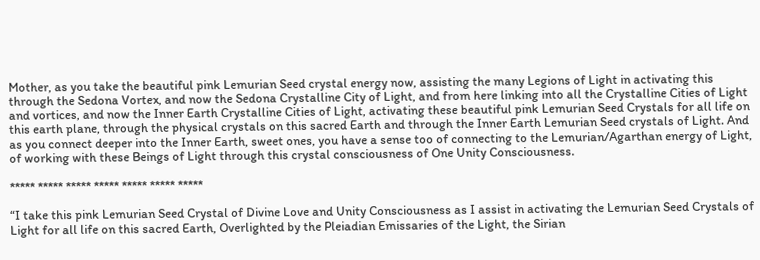Mother, as you take the beautiful pink Lemurian Seed crystal energy now, assisting the many Legions of Light in activating this through the Sedona Vortex, and now the Sedona Crystalline City of Light, and from here linking into all the Crystalline Cities of Light and vortices, and now the Inner Earth Crystalline Cities of Light, activating these beautiful pink Lemurian Seed Crystals for all life on this earth plane, through the physical crystals on this sacred Earth and through the Inner Earth Lemurian Seed crystals of Light. And as you connect deeper into the Inner Earth, sweet ones, you have a sense too of connecting to the Lemurian/Agarthan energy of Light, of working with these Beings of Light through this crystal consciousness of One Unity Consciousness.

***** ***** ***** ***** ***** ***** *****

“I take this pink Lemurian Seed Crystal of Divine Love and Unity Consciousness as I assist in activating the Lemurian Seed Crystals of Light for all life on this sacred Earth, Overlighted by the Pleiadian Emissaries of the Light, the Sirian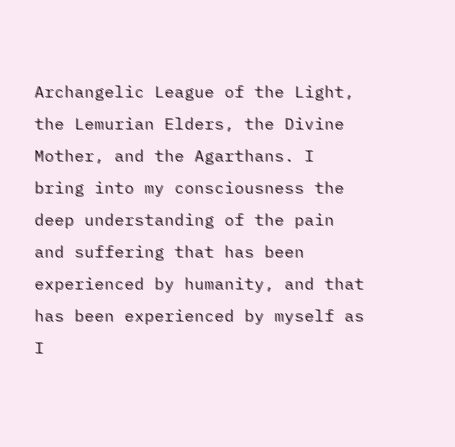Archangelic League of the Light, the Lemurian Elders, the Divine Mother, and the Agarthans. I bring into my consciousness the deep understanding of the pain and suffering that has been experienced by humanity, and that has been experienced by myself as I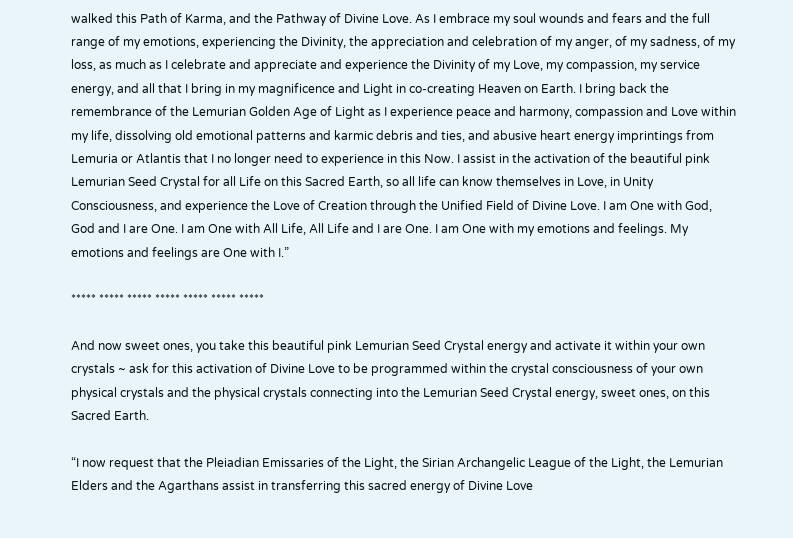walked this Path of Karma, and the Pathway of Divine Love. As I embrace my soul wounds and fears and the full range of my emotions, experiencing the Divinity, the appreciation and celebration of my anger, of my sadness, of my loss, as much as I celebrate and appreciate and experience the Divinity of my Love, my compassion, my service energy, and all that I bring in my magnificence and Light in co-creating Heaven on Earth. I bring back the remembrance of the Lemurian Golden Age of Light as I experience peace and harmony, compassion and Love within my life, dissolving old emotional patterns and karmic debris and ties, and abusive heart energy imprintings from Lemuria or Atlantis that I no longer need to experience in this Now. I assist in the activation of the beautiful pink Lemurian Seed Crystal for all Life on this Sacred Earth, so all life can know themselves in Love, in Unity Consciousness, and experience the Love of Creation through the Unified Field of Divine Love. I am One with God, God and I are One. I am One with All Life, All Life and I are One. I am One with my emotions and feelings. My emotions and feelings are One with I.”

***** ***** ***** ***** ***** ***** *****

And now sweet ones, you take this beautiful pink Lemurian Seed Crystal energy and activate it within your own crystals ~ ask for this activation of Divine Love to be programmed within the crystal consciousness of your own physical crystals and the physical crystals connecting into the Lemurian Seed Crystal energy, sweet ones, on this Sacred Earth.

“I now request that the Pleiadian Emissaries of the Light, the Sirian Archangelic League of the Light, the Lemurian Elders and the Agarthans assist in transferring this sacred energy of Divine Love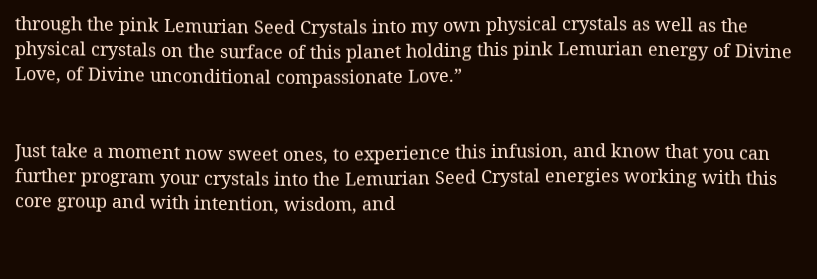through the pink Lemurian Seed Crystals into my own physical crystals as well as the physical crystals on the surface of this planet holding this pink Lemurian energy of Divine Love, of Divine unconditional compassionate Love.”


Just take a moment now sweet ones, to experience this infusion, and know that you can further program your crystals into the Lemurian Seed Crystal energies working with this core group and with intention, wisdom, and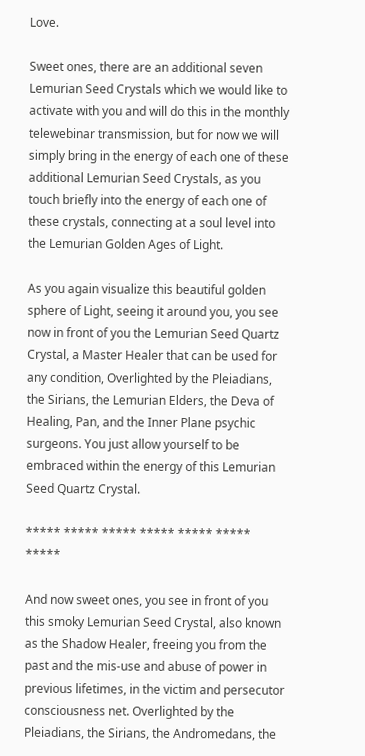Love.

Sweet ones, there are an additional seven Lemurian Seed Crystals which we would like to activate with you and will do this in the monthly telewebinar transmission, but for now we will simply bring in the energy of each one of these additional Lemurian Seed Crystals, as you touch briefly into the energy of each one of these crystals, connecting at a soul level into the Lemurian Golden Ages of Light.

As you again visualize this beautiful golden sphere of Light, seeing it around you, you see now in front of you the Lemurian Seed Quartz Crystal, a Master Healer that can be used for any condition, Overlighted by the Pleiadians, the Sirians, the Lemurian Elders, the Deva of Healing, Pan, and the Inner Plane psychic surgeons. You just allow yourself to be embraced within the energy of this Lemurian Seed Quartz Crystal.

***** ***** ***** ***** ***** ***** *****

And now sweet ones, you see in front of you this smoky Lemurian Seed Crystal, also known as the Shadow Healer, freeing you from the past and the mis-use and abuse of power in previous lifetimes, in the victim and persecutor consciousness net. Overlighted by the Pleiadians, the Sirians, the Andromedans, the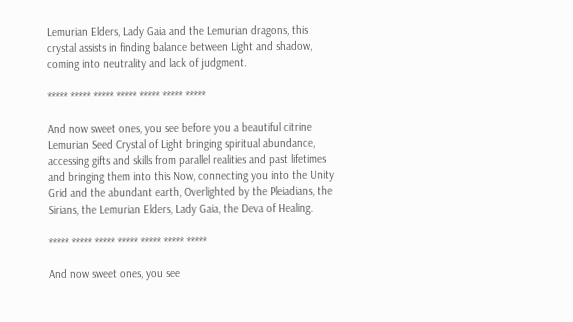Lemurian Elders, Lady Gaia and the Lemurian dragons, this crystal assists in finding balance between Light and shadow, coming into neutrality and lack of judgment.

***** ***** ***** ***** ***** ***** *****

And now sweet ones, you see before you a beautiful citrine Lemurian Seed Crystal of Light bringing spiritual abundance, accessing gifts and skills from parallel realities and past lifetimes and bringing them into this Now, connecting you into the Unity Grid and the abundant earth, Overlighted by the Pleiadians, the Sirians, the Lemurian Elders, Lady Gaia, the Deva of Healing.

***** ***** ***** ***** ***** ***** *****

And now sweet ones, you see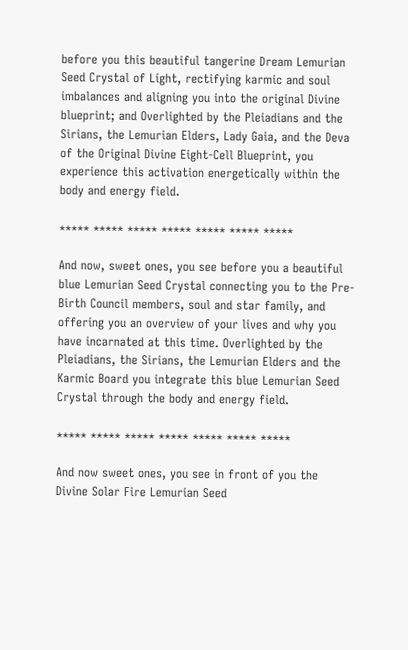before you this beautiful tangerine Dream Lemurian Seed Crystal of Light, rectifying karmic and soul imbalances and aligning you into the original Divine blueprint; and Overlighted by the Pleiadians and the Sirians, the Lemurian Elders, Lady Gaia, and the Deva of the Original Divine Eight-Cell Blueprint, you experience this activation energetically within the body and energy field.

***** ***** ***** ***** ***** ***** *****

And now, sweet ones, you see before you a beautiful blue Lemurian Seed Crystal connecting you to the Pre-Birth Council members, soul and star family, and offering you an overview of your lives and why you have incarnated at this time. Overlighted by the Pleiadians, the Sirians, the Lemurian Elders and the Karmic Board you integrate this blue Lemurian Seed Crystal through the body and energy field.

***** ***** ***** ***** ***** ***** *****

And now sweet ones, you see in front of you the Divine Solar Fire Lemurian Seed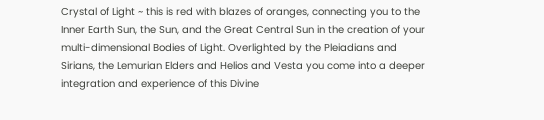Crystal of Light ~ this is red with blazes of oranges, connecting you to the Inner Earth Sun, the Sun, and the Great Central Sun in the creation of your multi-dimensional Bodies of Light. Overlighted by the Pleiadians and Sirians, the Lemurian Elders and Helios and Vesta you come into a deeper integration and experience of this Divine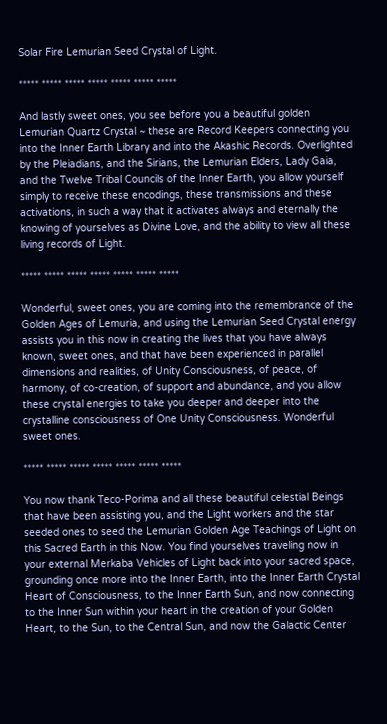Solar Fire Lemurian Seed Crystal of Light.

***** ***** ***** ***** ***** ***** *****

And lastly sweet ones, you see before you a beautiful golden Lemurian Quartz Crystal ~ these are Record Keepers connecting you into the Inner Earth Library and into the Akashic Records. Overlighted by the Pleiadians, and the Sirians, the Lemurian Elders, Lady Gaia, and the Twelve Tribal Councils of the Inner Earth, you allow yourself simply to receive these encodings, these transmissions and these activations, in such a way that it activates always and eternally the knowing of yourselves as Divine Love, and the ability to view all these living records of Light.

***** ***** ***** ***** ***** ***** *****

Wonderful, sweet ones, you are coming into the remembrance of the Golden Ages of Lemuria, and using the Lemurian Seed Crystal energy assists you in this now in creating the lives that you have always known, sweet ones, and that have been experienced in parallel dimensions and realities, of Unity Consciousness, of peace, of harmony, of co-creation, of support and abundance, and you allow these crystal energies to take you deeper and deeper into the crystalline consciousness of One Unity Consciousness. Wonderful sweet ones.

***** ***** ***** ***** ***** ***** *****

You now thank Teco-Porima and all these beautiful celestial Beings that have been assisting you, and the Light workers and the star seeded ones to seed the Lemurian Golden Age Teachings of Light on this Sacred Earth in this Now. You find yourselves traveling now in your external Merkaba Vehicles of Light back into your sacred space, grounding once more into the Inner Earth, into the Inner Earth Crystal Heart of Consciousness, to the Inner Earth Sun, and now connecting to the Inner Sun within your heart in the creation of your Golden Heart, to the Sun, to the Central Sun, and now the Galactic Center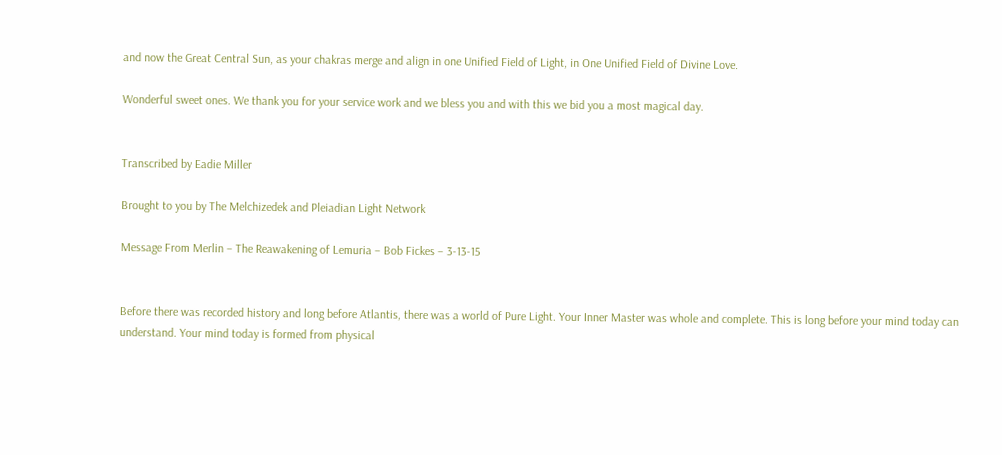and now the Great Central Sun, as your chakras merge and align in one Unified Field of Light, in One Unified Field of Divine Love.

Wonderful sweet ones. We thank you for your service work and we bless you and with this we bid you a most magical day.


Transcribed by Eadie Miller

Brought to you by The Melchizedek and Pleiadian Light Network

Message From Merlin – The Reawakening of Lemuria – Bob Fickes – 3-13-15


Before there was recorded history and long before Atlantis, there was a world of Pure Light. Your Inner Master was whole and complete. This is long before your mind today can understand. Your mind today is formed from physical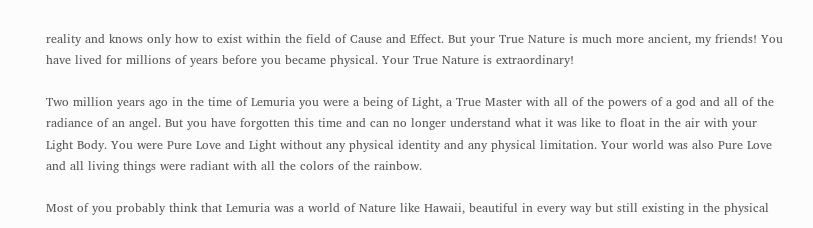reality and knows only how to exist within the field of Cause and Effect. But your True Nature is much more ancient, my friends! You have lived for millions of years before you became physical. Your True Nature is extraordinary!

Two million years ago in the time of Lemuria you were a being of Light, a True Master with all of the powers of a god and all of the radiance of an angel. But you have forgotten this time and can no longer understand what it was like to float in the air with your Light Body. You were Pure Love and Light without any physical identity and any physical limitation. Your world was also Pure Love and all living things were radiant with all the colors of the rainbow.

Most of you probably think that Lemuria was a world of Nature like Hawaii, beautiful in every way but still existing in the physical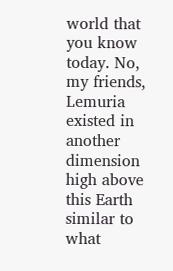world that you know today. No, my friends, Lemuria existed in another dimension high above this Earth similar to what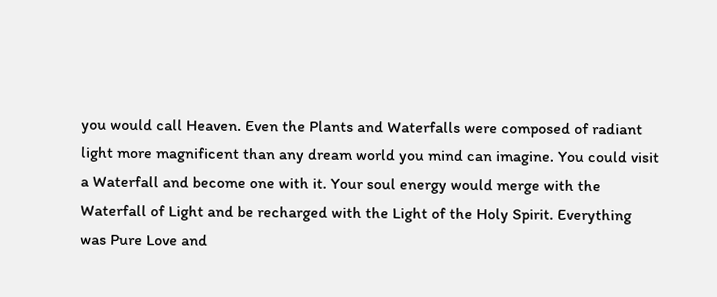you would call Heaven. Even the Plants and Waterfalls were composed of radiant light more magnificent than any dream world you mind can imagine. You could visit a Waterfall and become one with it. Your soul energy would merge with the Waterfall of Light and be recharged with the Light of the Holy Spirit. Everything was Pure Love and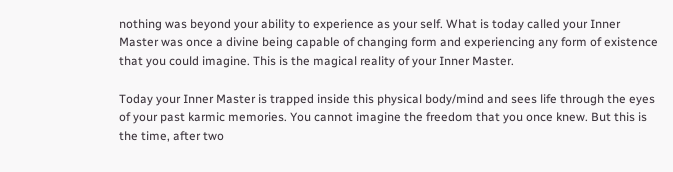nothing was beyond your ability to experience as your self. What is today called your Inner Master was once a divine being capable of changing form and experiencing any form of existence that you could imagine. This is the magical reality of your Inner Master.

Today your Inner Master is trapped inside this physical body/mind and sees life through the eyes of your past karmic memories. You cannot imagine the freedom that you once knew. But this is the time, after two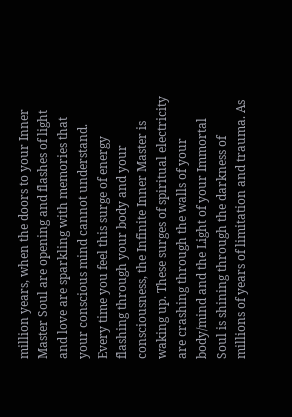million years, when the doors to your Inner Master Soul are opening and flashes of light and love are sparkling with memories that your conscious mind cannot understand. Every time you feel this surge of energy flashing through your body and your consciousness, the Infinite Inner Master is waking up. These surges of spiritual electricity are crashing through the walls of your body/mind and the Light of your Immortal Soul is shining through the darkness of millions of years of limitation and trauma. As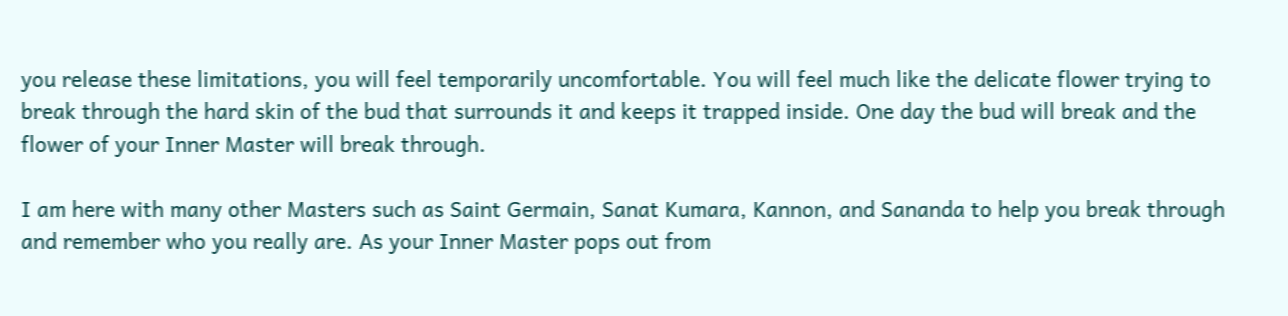you release these limitations, you will feel temporarily uncomfortable. You will feel much like the delicate flower trying to break through the hard skin of the bud that surrounds it and keeps it trapped inside. One day the bud will break and the flower of your Inner Master will break through.

I am here with many other Masters such as Saint Germain, Sanat Kumara, Kannon, and Sananda to help you break through and remember who you really are. As your Inner Master pops out from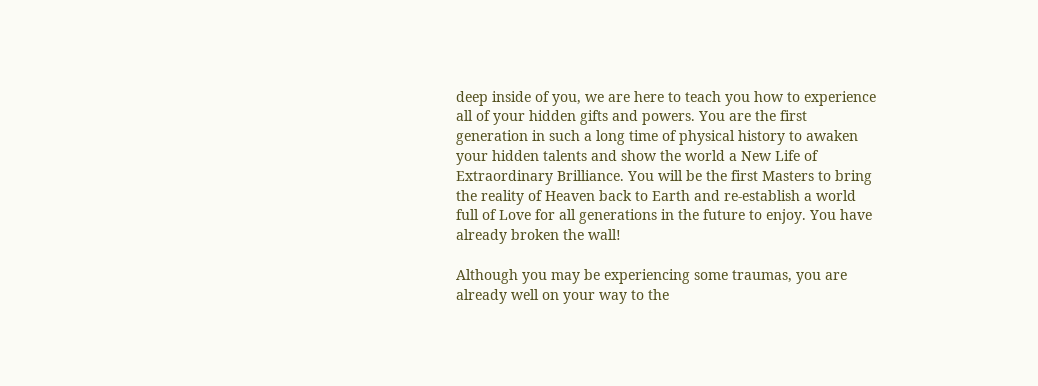deep inside of you, we are here to teach you how to experience all of your hidden gifts and powers. You are the first generation in such a long time of physical history to awaken your hidden talents and show the world a New Life of Extraordinary Brilliance. You will be the first Masters to bring the reality of Heaven back to Earth and re-establish a world full of Love for all generations in the future to enjoy. You have already broken the wall!

Although you may be experiencing some traumas, you are already well on your way to the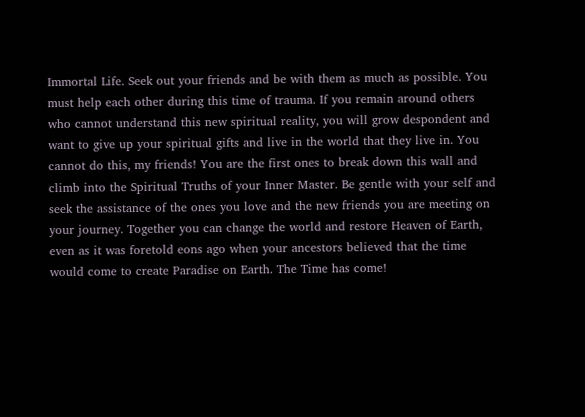Immortal Life. Seek out your friends and be with them as much as possible. You must help each other during this time of trauma. If you remain around others who cannot understand this new spiritual reality, you will grow despondent and want to give up your spiritual gifts and live in the world that they live in. You cannot do this, my friends! You are the first ones to break down this wall and climb into the Spiritual Truths of your Inner Master. Be gentle with your self and seek the assistance of the ones you love and the new friends you are meeting on your journey. Together you can change the world and restore Heaven of Earth, even as it was foretold eons ago when your ancestors believed that the time would come to create Paradise on Earth. The Time has come!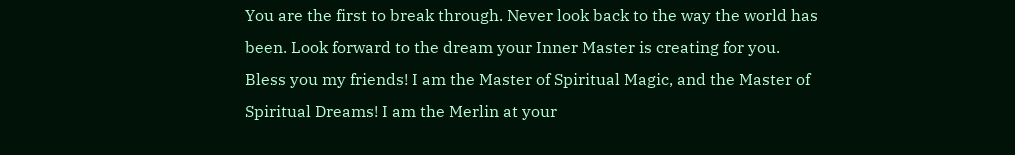You are the first to break through. Never look back to the way the world has been. Look forward to the dream your Inner Master is creating for you. Bless you my friends! I am the Master of Spiritual Magic, and the Master of Spiritual Dreams! I am the Merlin at your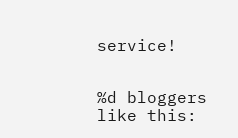service!


%d bloggers like this: